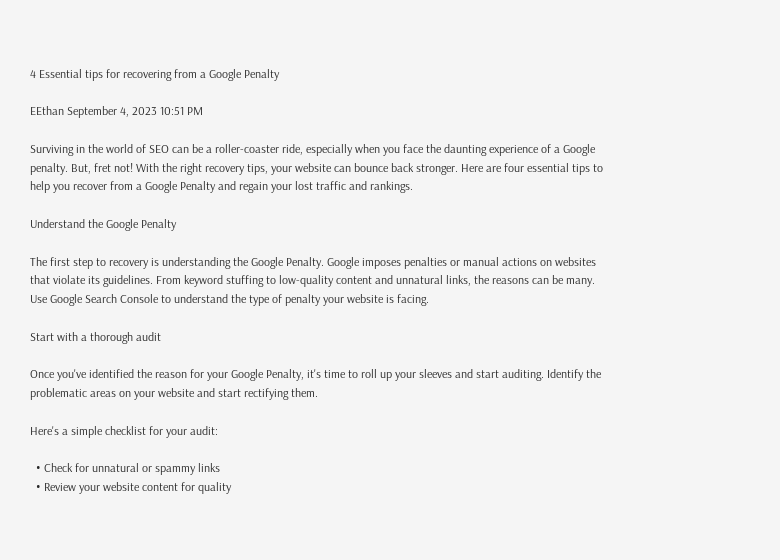4 Essential tips for recovering from a Google Penalty

EEthan September 4, 2023 10:51 PM

Surviving in the world of SEO can be a roller-coaster ride, especially when you face the daunting experience of a Google penalty. But, fret not! With the right recovery tips, your website can bounce back stronger. Here are four essential tips to help you recover from a Google Penalty and regain your lost traffic and rankings.

Understand the Google Penalty

The first step to recovery is understanding the Google Penalty. Google imposes penalties or manual actions on websites that violate its guidelines. From keyword stuffing to low-quality content and unnatural links, the reasons can be many. Use Google Search Console to understand the type of penalty your website is facing.

Start with a thorough audit

Once you've identified the reason for your Google Penalty, it's time to roll up your sleeves and start auditing. Identify the problematic areas on your website and start rectifying them.

Here's a simple checklist for your audit:

  • Check for unnatural or spammy links
  • Review your website content for quality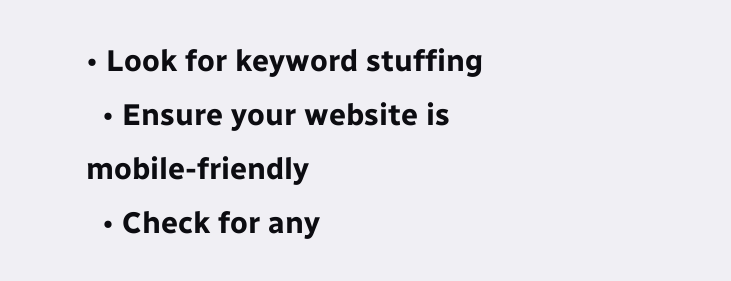• Look for keyword stuffing
  • Ensure your website is mobile-friendly
  • Check for any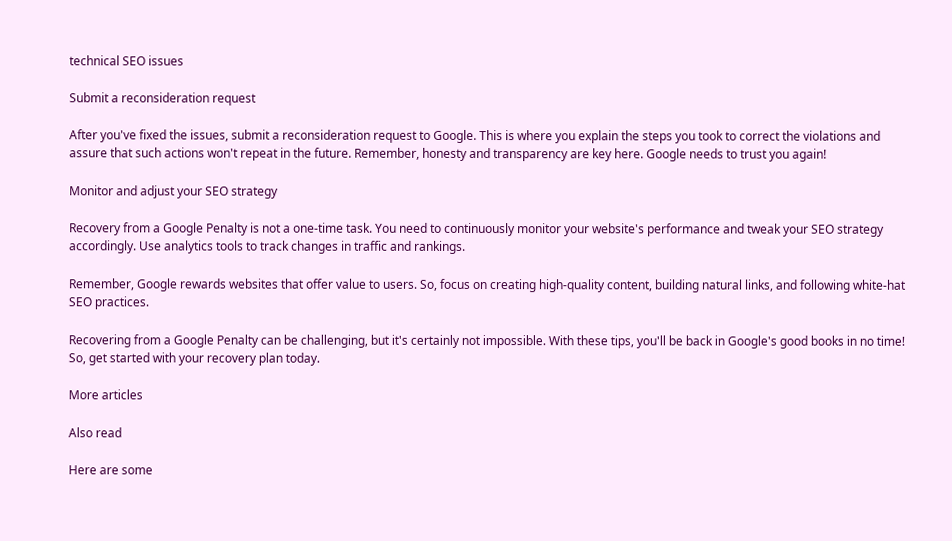technical SEO issues

Submit a reconsideration request

After you've fixed the issues, submit a reconsideration request to Google. This is where you explain the steps you took to correct the violations and assure that such actions won't repeat in the future. Remember, honesty and transparency are key here. Google needs to trust you again!

Monitor and adjust your SEO strategy

Recovery from a Google Penalty is not a one-time task. You need to continuously monitor your website's performance and tweak your SEO strategy accordingly. Use analytics tools to track changes in traffic and rankings.

Remember, Google rewards websites that offer value to users. So, focus on creating high-quality content, building natural links, and following white-hat SEO practices.

Recovering from a Google Penalty can be challenging, but it's certainly not impossible. With these tips, you'll be back in Google's good books in no time! So, get started with your recovery plan today.

More articles

Also read

Here are some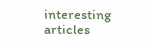interesting articles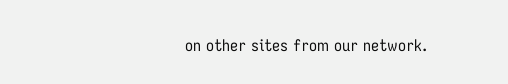on other sites from our network.